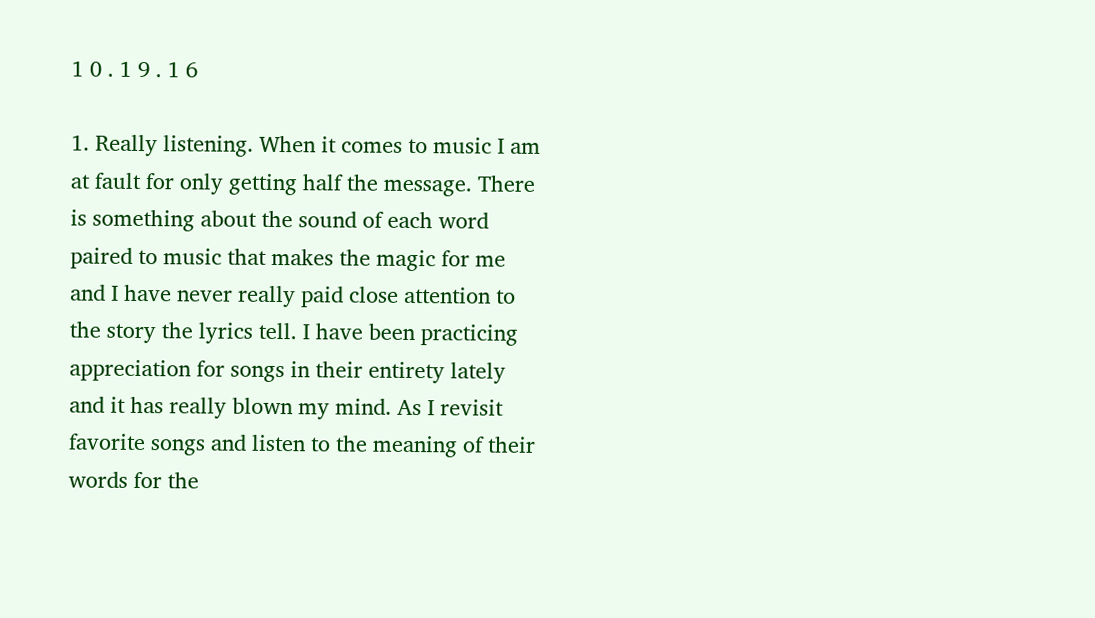1 0 . 1 9 . 1 6

1. Really listening. When it comes to music I am at fault for only getting half the message. There is something about the sound of each word paired to music that makes the magic for me and I have never really paid close attention to the story the lyrics tell. I have been practicing appreciation for songs in their entirety lately and it has really blown my mind. As I revisit favorite songs and listen to the meaning of their words for the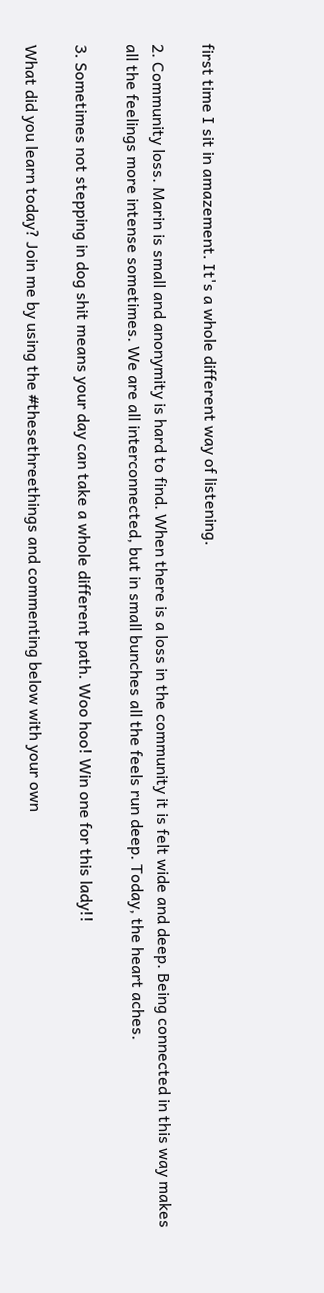first time I sit in amazement. It's a whole different way of listening.

2. Community loss. Marin is small and anonymity is hard to find. When there is a loss in the community it is felt wide and deep. Being connected in this way makes all the feelings more intense sometimes. We are all interconnected, but in small bunches all the feels run deep. Today, the heart aches.

3. Sometimes not stepping in dog shit means your day can take a whole different path. Woo hoo! Win one for this lady!!

What did you learn today? Join me by using the #thesethreethings and commenting below with your own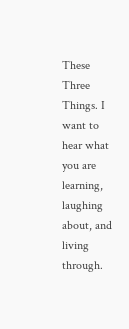These Three Things. I want to hear what you are learning, laughing about, and living through.